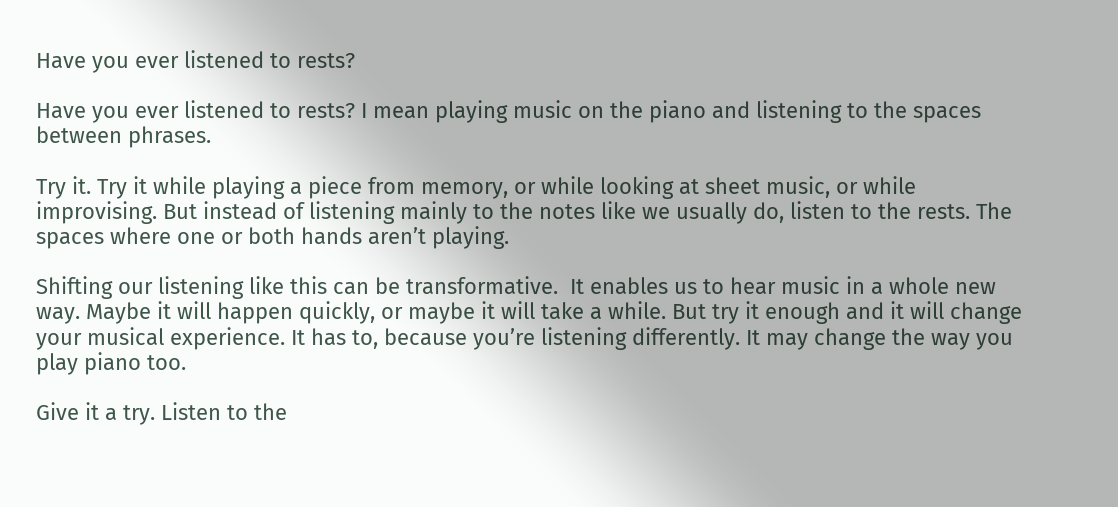Have you ever listened to rests?

Have you ever listened to rests? I mean playing music on the piano and listening to the spaces between phrases.

Try it. Try it while playing a piece from memory, or while looking at sheet music, or while improvising. But instead of listening mainly to the notes like we usually do, listen to the rests. The spaces where one or both hands aren’t playing.

Shifting our listening like this can be transformative.  It enables us to hear music in a whole new way. Maybe it will happen quickly, or maybe it will take a while. But try it enough and it will change your musical experience. It has to, because you’re listening differently. It may change the way you play piano too.

Give it a try. Listen to the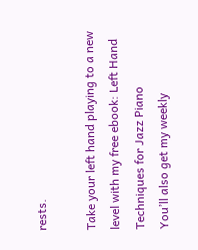rests.

Take your left hand playing to a new level with my free ebook: Left Hand Techniques for Jazz Piano
You’ll also get my weekly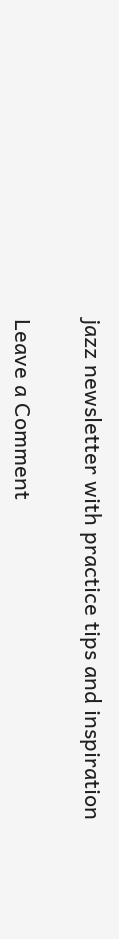jazz newsletter with practice tips and inspiration

Leave a Comment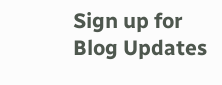Sign up for Blog Updates